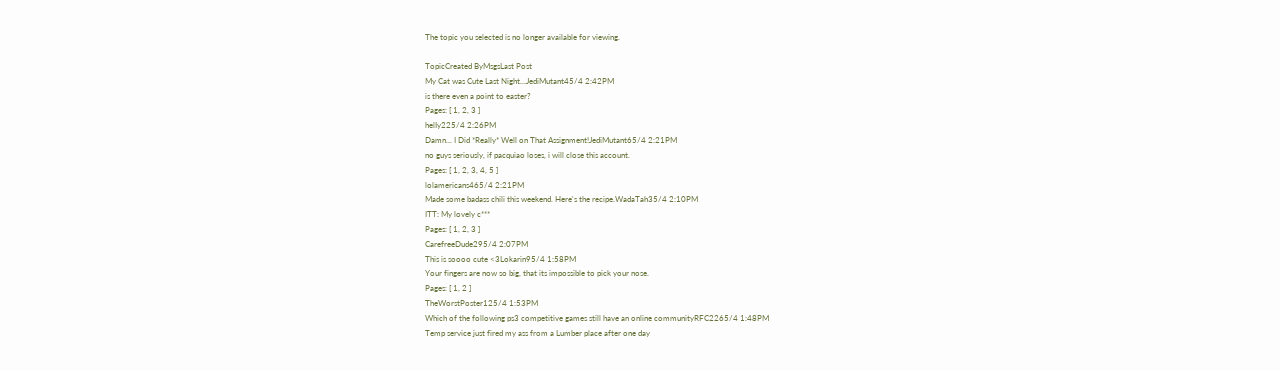The topic you selected is no longer available for viewing.

TopicCreated ByMsgsLast Post
My Cat was Cute Last Night...JediMutant45/4 2:42PM
is there even a point to easter?
Pages: [ 1, 2, 3 ]
helIy225/4 2:26PM
Damn... I Did *Really* Well on That Assignment!JediMutant65/4 2:21PM
no guys seriously, if pacquiao loses, i will close this account.
Pages: [ 1, 2, 3, 4, 5 ]
lolamericans465/4 2:21PM
Made some badass chili this weekend. Here's the recipe.WadaTah35/4 2:10PM
ITT: My lovely c***
Pages: [ 1, 2, 3 ]
CarefreeDude295/4 2:07PM
This is soooo cute <3Lokarin95/4 1:58PM
Your fingers are now so big, that its impossible to pick your nose.
Pages: [ 1, 2 ]
TheWorstPoster125/4 1:53PM
Which of the following ps3 competitive games still have an online communityRFC2265/4 1:48PM
Temp service just fired my ass from a Lumber place after one day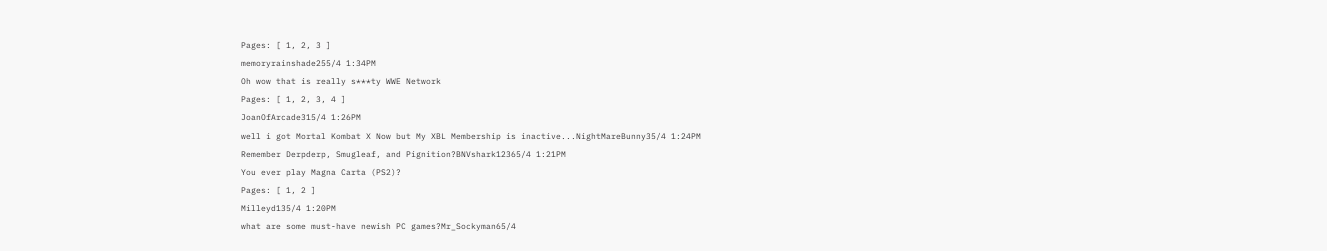Pages: [ 1, 2, 3 ]
memoryrainshade255/4 1:34PM
Oh wow that is really s***ty WWE Network
Pages: [ 1, 2, 3, 4 ]
JoanOfArcade315/4 1:26PM
well i got Mortal Kombat X Now but My XBL Membership is inactive...NightMareBunny35/4 1:24PM
Remember Derpderp, Smugleaf, and Pignition?BNVshark12365/4 1:21PM
You ever play Magna Carta (PS2)?
Pages: [ 1, 2 ]
Milleyd135/4 1:20PM
what are some must-have newish PC games?Mr_Sockyman65/4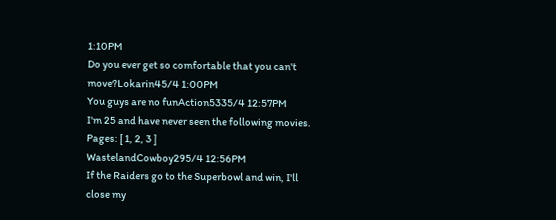1:10PM
Do you ever get so comfortable that you can't move?Lokarin45/4 1:00PM
You guys are no funAction5335/4 12:57PM
I'm 25 and have never seen the following movies.
Pages: [ 1, 2, 3 ]
WastelandCowboy295/4 12:56PM
If the Raiders go to the Superbowl and win, I'll close my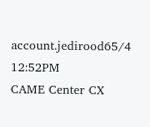account.jedirood65/4 12:52PM
CAME Center CX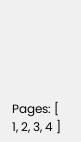Pages: [ 1, 2, 3, 4 ]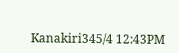Kanakiri345/4 12:43PM